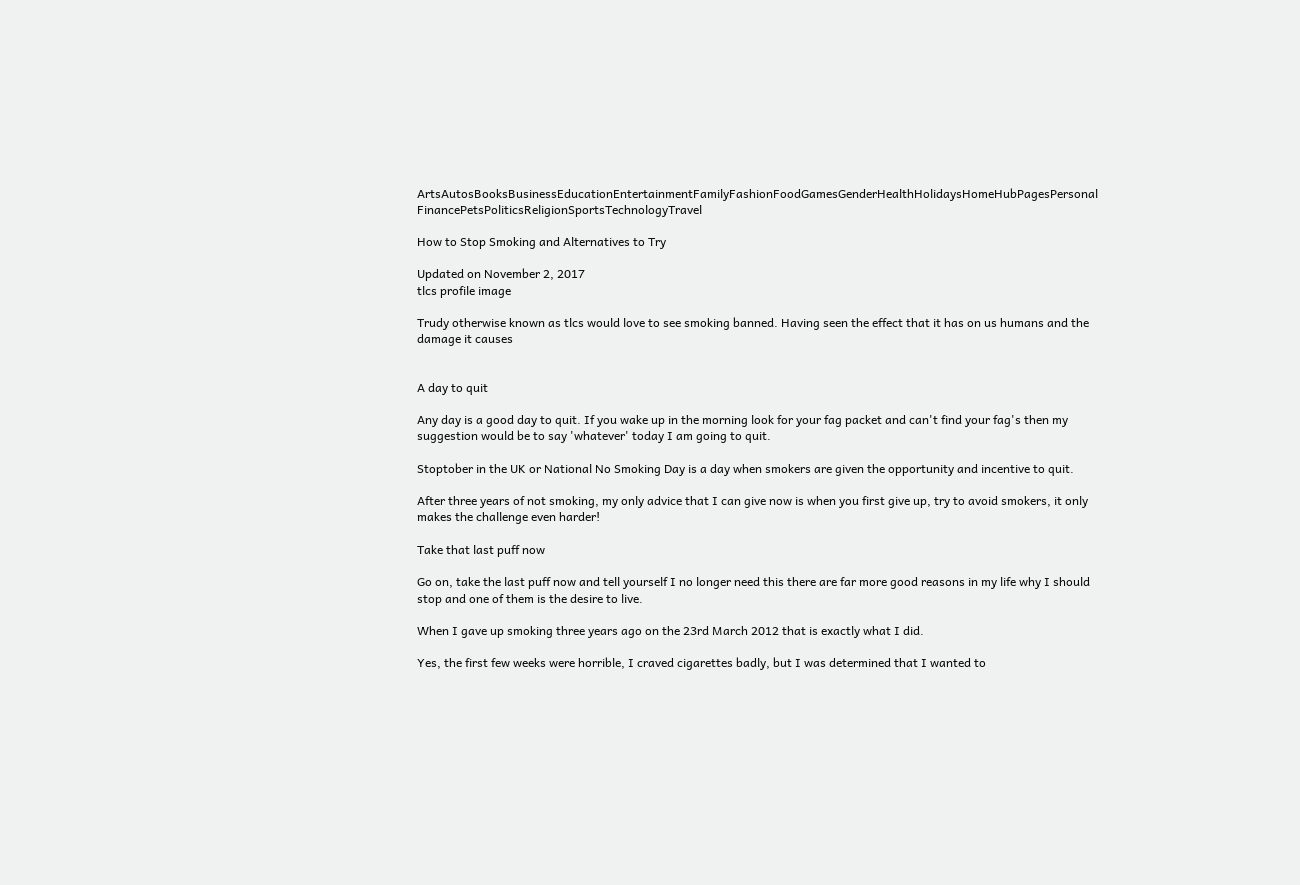ArtsAutosBooksBusinessEducationEntertainmentFamilyFashionFoodGamesGenderHealthHolidaysHomeHubPagesPersonal FinancePetsPoliticsReligionSportsTechnologyTravel

How to Stop Smoking and Alternatives to Try

Updated on November 2, 2017
tlcs profile image

Trudy otherwise known as tlcs would love to see smoking banned. Having seen the effect that it has on us humans and the damage it causes


A day to quit

Any day is a good day to quit. If you wake up in the morning look for your fag packet and can't find your fag's then my suggestion would be to say 'whatever' today I am going to quit.

Stoptober in the UK or National No Smoking Day is a day when smokers are given the opportunity and incentive to quit.

After three years of not smoking, my only advice that I can give now is when you first give up, try to avoid smokers, it only makes the challenge even harder!

Take that last puff now

Go on, take the last puff now and tell yourself I no longer need this there are far more good reasons in my life why I should stop and one of them is the desire to live.

When I gave up smoking three years ago on the 23rd March 2012 that is exactly what I did.

Yes, the first few weeks were horrible, I craved cigarettes badly, but I was determined that I wanted to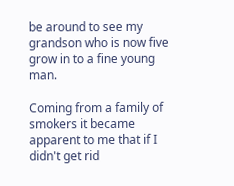be around to see my grandson who is now five grow in to a fine young man.

Coming from a family of smokers it became apparent to me that if I didn't get rid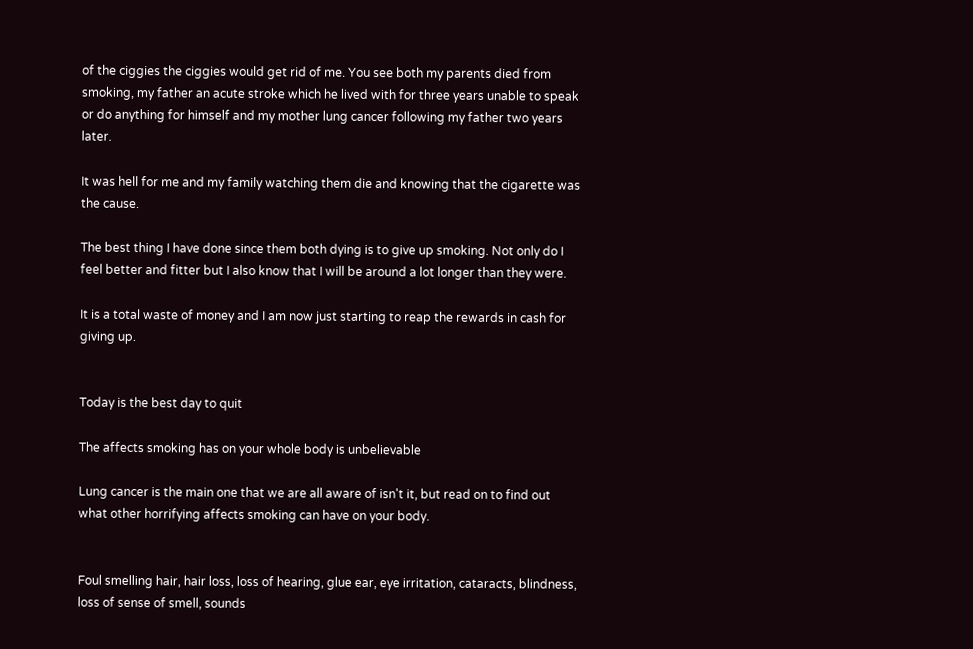of the ciggies the ciggies would get rid of me. You see both my parents died from smoking, my father an acute stroke which he lived with for three years unable to speak or do anything for himself and my mother lung cancer following my father two years later.

It was hell for me and my family watching them die and knowing that the cigarette was the cause.

The best thing I have done since them both dying is to give up smoking. Not only do I feel better and fitter but I also know that I will be around a lot longer than they were.

It is a total waste of money and I am now just starting to reap the rewards in cash for giving up.


Today is the best day to quit

The affects smoking has on your whole body is unbelievable

Lung cancer is the main one that we are all aware of isn't it, but read on to find out what other horrifying affects smoking can have on your body.


Foul smelling hair, hair loss, loss of hearing, glue ear, eye irritation, cataracts, blindness, loss of sense of smell, sounds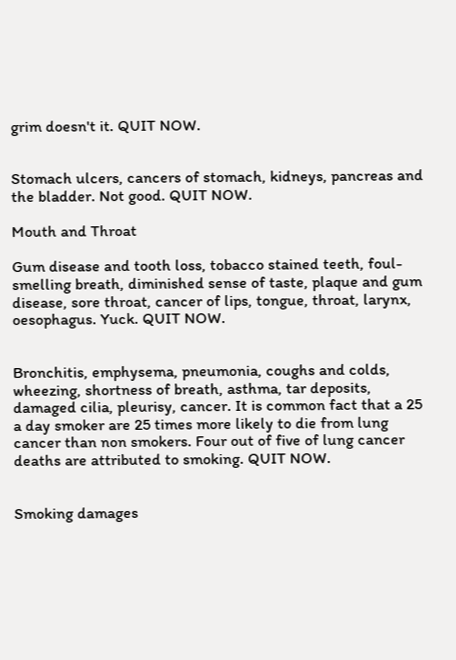grim doesn't it. QUIT NOW.


Stomach ulcers, cancers of stomach, kidneys, pancreas and the bladder. Not good. QUIT NOW.

Mouth and Throat

Gum disease and tooth loss, tobacco stained teeth, foul-smelling breath, diminished sense of taste, plaque and gum disease, sore throat, cancer of lips, tongue, throat, larynx, oesophagus. Yuck. QUIT NOW.


Bronchitis, emphysema, pneumonia, coughs and colds, wheezing, shortness of breath, asthma, tar deposits, damaged cilia, pleurisy, cancer. It is common fact that a 25 a day smoker are 25 times more likely to die from lung cancer than non smokers. Four out of five of lung cancer deaths are attributed to smoking. QUIT NOW.


Smoking damages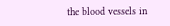the blood vessels in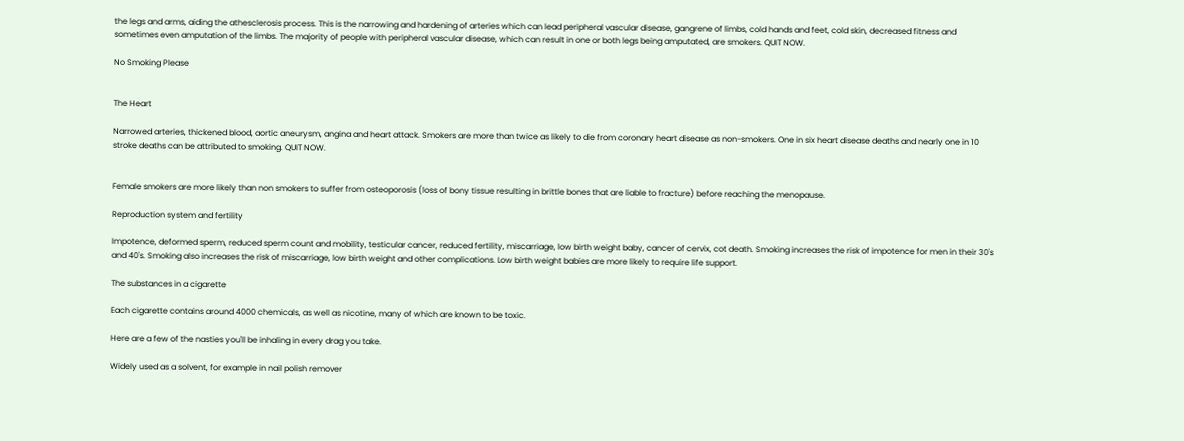the legs and arms, aiding the athesclerosis process. This is the narrowing and hardening of arteries which can lead peripheral vascular disease, gangrene of limbs, cold hands and feet, cold skin, decreased fitness and sometimes even amputation of the limbs. The majority of people with peripheral vascular disease, which can result in one or both legs being amputated, are smokers. QUIT NOW.

No Smoking Please


The Heart

Narrowed arteries, thickened blood, aortic aneurysm, angina and heart attack. Smokers are more than twice as likely to die from coronary heart disease as non-smokers. One in six heart disease deaths and nearly one in 10 stroke deaths can be attributed to smoking. QUIT NOW.


Female smokers are more likely than non smokers to suffer from osteoporosis (loss of bony tissue resulting in brittle bones that are liable to fracture) before reaching the menopause.

Reproduction system and fertility

Impotence, deformed sperm, reduced sperm count and mobility, testicular cancer, reduced fertility, miscarriage, low birth weight baby, cancer of cervix, cot death. Smoking increases the risk of impotence for men in their 30's and 40's. Smoking also increases the risk of miscarriage, low birth weight and other complications. Low birth weight babies are more likely to require life support.

The substances in a cigarette

Each cigarette contains around 4000 chemicals, as well as nicotine, many of which are known to be toxic.

Here are a few of the nasties you'll be inhaling in every drag you take.

Widely used as a solvent, for example in nail polish remover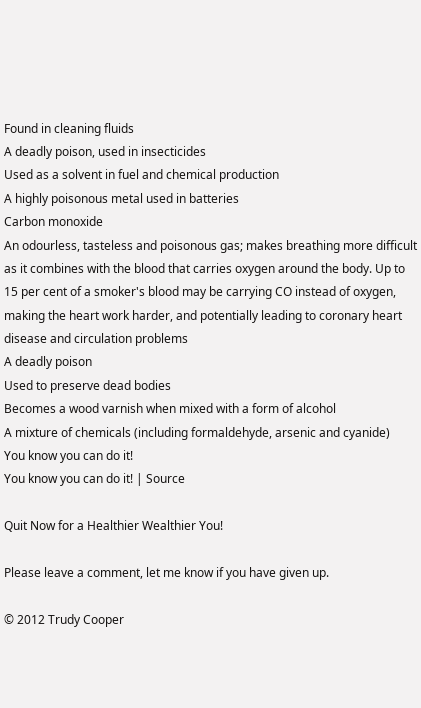Found in cleaning fluids
A deadly poison, used in insecticides
Used as a solvent in fuel and chemical production
A highly poisonous metal used in batteries
Carbon monoxide
An odourless, tasteless and poisonous gas; makes breathing more difficult as it combines with the blood that carries oxygen around the body. Up to 15 per cent of a smoker's blood may be carrying CO instead of oxygen, making the heart work harder, and potentially leading to coronary heart disease and circulation problems
A deadly poison
Used to preserve dead bodies
Becomes a wood varnish when mixed with a form of alcohol
A mixture of chemicals (including formaldehyde, arsenic and cyanide)
You know you can do it!
You know you can do it! | Source

Quit Now for a Healthier Wealthier You!

Please leave a comment, let me know if you have given up.

© 2012 Trudy Cooper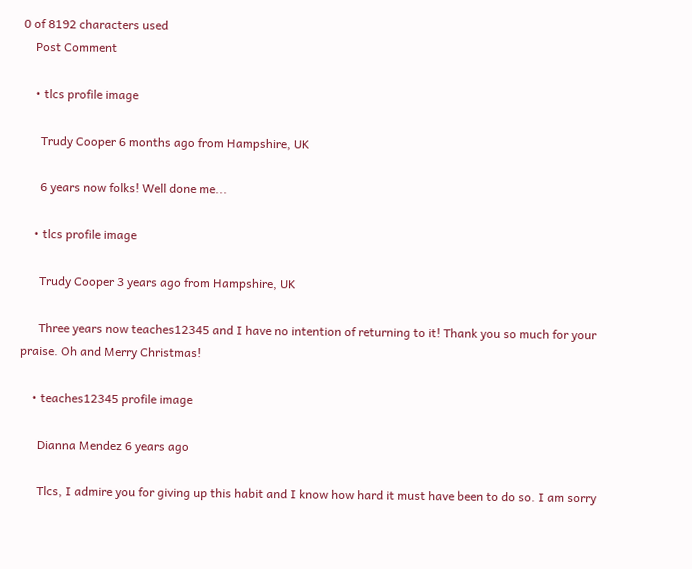0 of 8192 characters used
    Post Comment

    • tlcs profile image

      Trudy Cooper 6 months ago from Hampshire, UK

      6 years now folks! Well done me...

    • tlcs profile image

      Trudy Cooper 3 years ago from Hampshire, UK

      Three years now teaches12345 and I have no intention of returning to it! Thank you so much for your praise. Oh and Merry Christmas!

    • teaches12345 profile image

      Dianna Mendez 6 years ago

      Tlcs, I admire you for giving up this habit and I know how hard it must have been to do so. I am sorry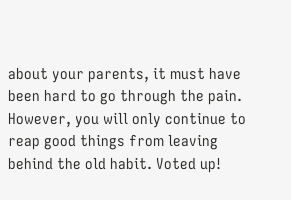about your parents, it must have been hard to go through the pain. However, you will only continue to reap good things from leaving behind the old habit. Voted up!